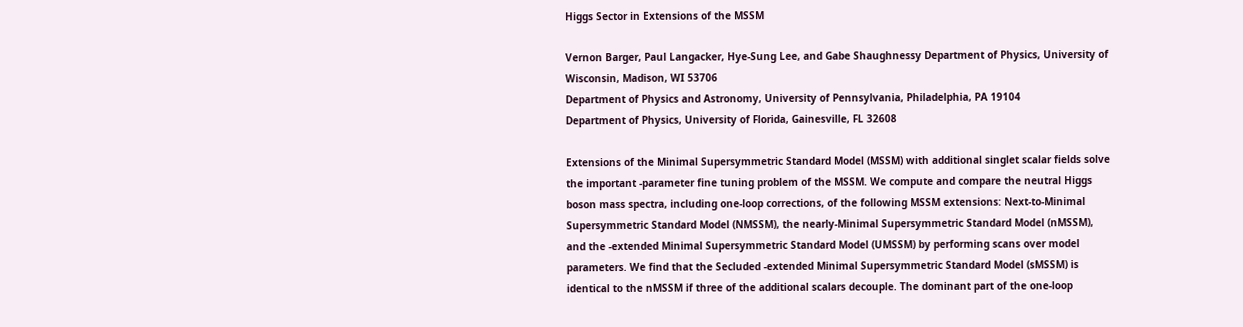Higgs Sector in Extensions of the MSSM

Vernon Barger, Paul Langacker, Hye-Sung Lee, and Gabe Shaughnessy Department of Physics, University of Wisconsin, Madison, WI 53706
Department of Physics and Astronomy, University of Pennsylvania, Philadelphia, PA 19104
Department of Physics, University of Florida, Gainesville, FL 32608

Extensions of the Minimal Supersymmetric Standard Model (MSSM) with additional singlet scalar fields solve the important -parameter fine tuning problem of the MSSM. We compute and compare the neutral Higgs boson mass spectra, including one-loop corrections, of the following MSSM extensions: Next-to-Minimal Supersymmetric Standard Model (NMSSM), the nearly-Minimal Supersymmetric Standard Model (nMSSM), and the -extended Minimal Supersymmetric Standard Model (UMSSM) by performing scans over model parameters. We find that the Secluded -extended Minimal Supersymmetric Standard Model (sMSSM) is identical to the nMSSM if three of the additional scalars decouple. The dominant part of the one-loop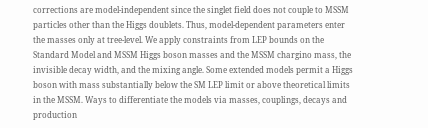corrections are model-independent since the singlet field does not couple to MSSM particles other than the Higgs doublets. Thus, model-dependent parameters enter the masses only at tree-level. We apply constraints from LEP bounds on the Standard Model and MSSM Higgs boson masses and the MSSM chargino mass, the invisible decay width, and the mixing angle. Some extended models permit a Higgs boson with mass substantially below the SM LEP limit or above theoretical limits in the MSSM. Ways to differentiate the models via masses, couplings, decays and production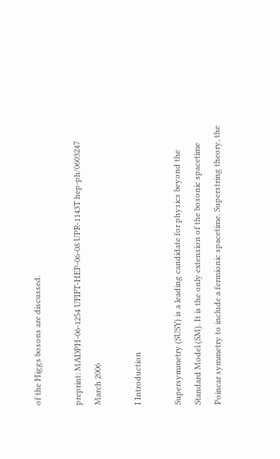of the Higgs bosons are discussed.

preprint: MADPH-06-1254 UFIFT-HEP-06-08 UPR-1143T hep-ph/0603247 March 2006

I Introduction

Supersymmetry (SUSY) is a leading candidate for physics beyond the Standard Model (SM). It is the only extension of the bosonic spacetime Poincar symmetry to include a fermionic spacetime. Superstring theory, the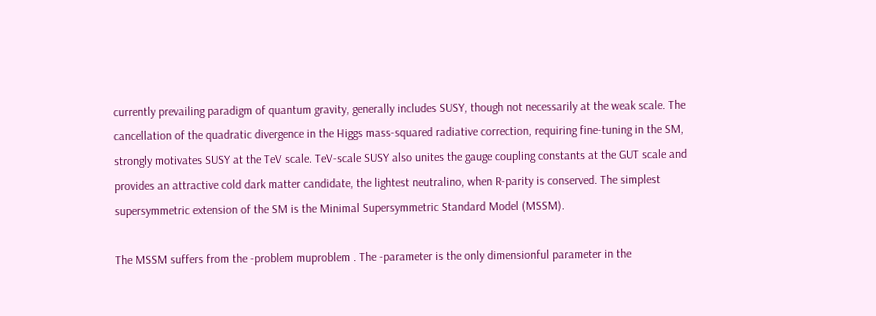currently prevailing paradigm of quantum gravity, generally includes SUSY, though not necessarily at the weak scale. The cancellation of the quadratic divergence in the Higgs mass-squared radiative correction, requiring fine-tuning in the SM, strongly motivates SUSY at the TeV scale. TeV-scale SUSY also unites the gauge coupling constants at the GUT scale and provides an attractive cold dark matter candidate, the lightest neutralino, when R-parity is conserved. The simplest supersymmetric extension of the SM is the Minimal Supersymmetric Standard Model (MSSM).

The MSSM suffers from the -problem muproblem . The -parameter is the only dimensionful parameter in the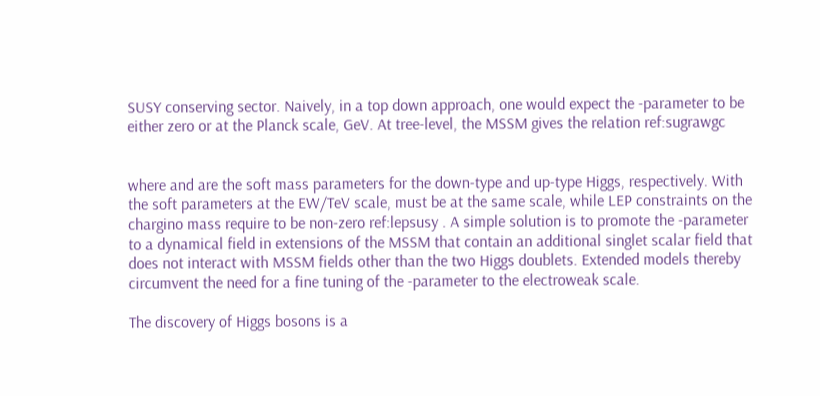SUSY conserving sector. Naively, in a top down approach, one would expect the -parameter to be either zero or at the Planck scale, GeV. At tree-level, the MSSM gives the relation ref:sugrawgc


where and are the soft mass parameters for the down-type and up-type Higgs, respectively. With the soft parameters at the EW/TeV scale, must be at the same scale, while LEP constraints on the chargino mass require to be non-zero ref:lepsusy . A simple solution is to promote the -parameter to a dynamical field in extensions of the MSSM that contain an additional singlet scalar field that does not interact with MSSM fields other than the two Higgs doublets. Extended models thereby circumvent the need for a fine tuning of the -parameter to the electroweak scale.

The discovery of Higgs bosons is a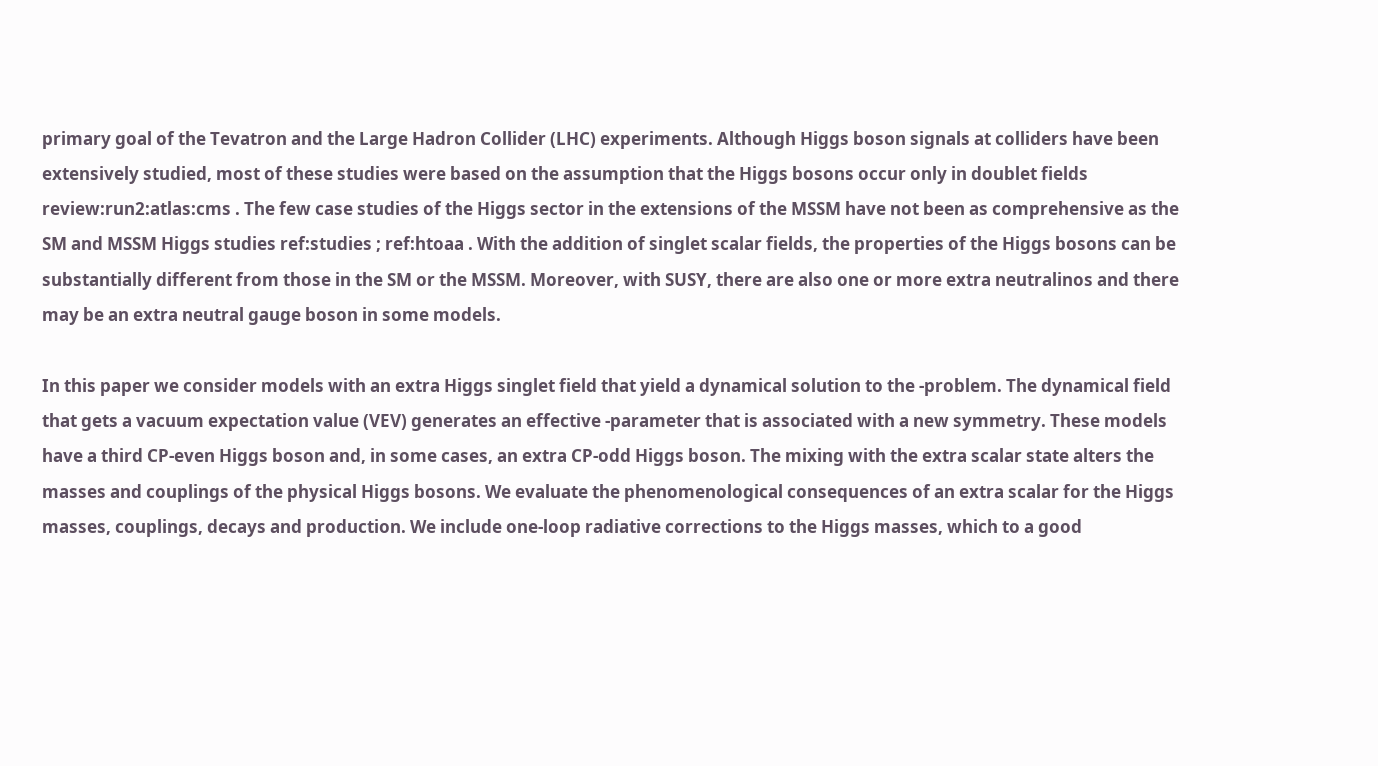primary goal of the Tevatron and the Large Hadron Collider (LHC) experiments. Although Higgs boson signals at colliders have been extensively studied, most of these studies were based on the assumption that the Higgs bosons occur only in doublet fields review:run2:atlas:cms . The few case studies of the Higgs sector in the extensions of the MSSM have not been as comprehensive as the SM and MSSM Higgs studies ref:studies ; ref:htoaa . With the addition of singlet scalar fields, the properties of the Higgs bosons can be substantially different from those in the SM or the MSSM. Moreover, with SUSY, there are also one or more extra neutralinos and there may be an extra neutral gauge boson in some models.

In this paper we consider models with an extra Higgs singlet field that yield a dynamical solution to the -problem. The dynamical field that gets a vacuum expectation value (VEV) generates an effective -parameter that is associated with a new symmetry. These models have a third CP-even Higgs boson and, in some cases, an extra CP-odd Higgs boson. The mixing with the extra scalar state alters the masses and couplings of the physical Higgs bosons. We evaluate the phenomenological consequences of an extra scalar for the Higgs masses, couplings, decays and production. We include one-loop radiative corrections to the Higgs masses, which to a good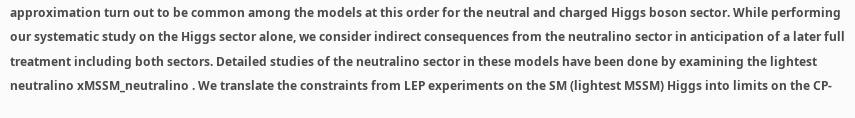approximation turn out to be common among the models at this order for the neutral and charged Higgs boson sector. While performing our systematic study on the Higgs sector alone, we consider indirect consequences from the neutralino sector in anticipation of a later full treatment including both sectors. Detailed studies of the neutralino sector in these models have been done by examining the lightest neutralino xMSSM_neutralino . We translate the constraints from LEP experiments on the SM (lightest MSSM) Higgs into limits on the CP-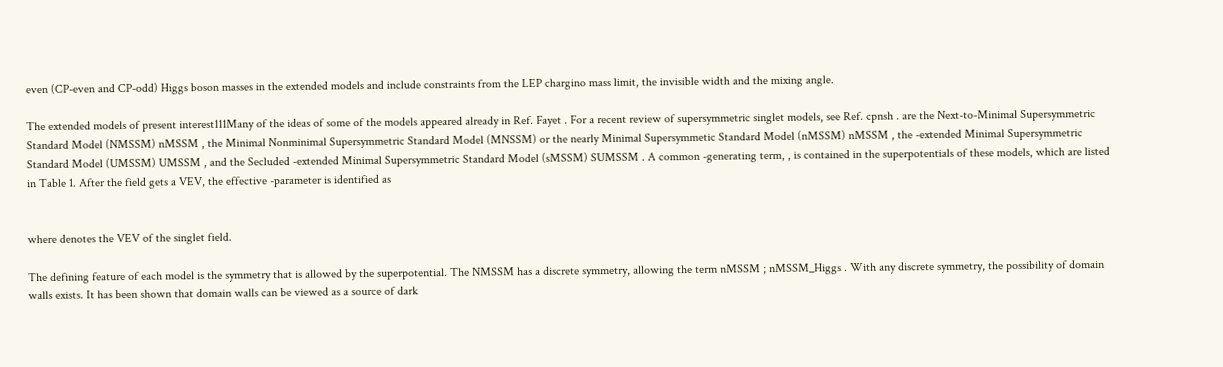even (CP-even and CP-odd) Higgs boson masses in the extended models and include constraints from the LEP chargino mass limit, the invisible width and the mixing angle.

The extended models of present interest111Many of the ideas of some of the models appeared already in Ref. Fayet . For a recent review of supersymmetric singlet models, see Ref. cpnsh . are the Next-to-Minimal Supersymmetric Standard Model (NMSSM) nMSSM , the Minimal Nonminimal Supersymmetric Standard Model (MNSSM) or the nearly Minimal Supersymmetic Standard Model (nMSSM) nMSSM , the -extended Minimal Supersymmetric Standard Model (UMSSM) UMSSM , and the Secluded -extended Minimal Supersymmetric Standard Model (sMSSM) SUMSSM . A common -generating term, , is contained in the superpotentials of these models, which are listed in Table 1. After the field gets a VEV, the effective -parameter is identified as


where denotes the VEV of the singlet field.

The defining feature of each model is the symmetry that is allowed by the superpotential. The NMSSM has a discrete symmetry, allowing the term nMSSM ; nMSSM_Higgs . With any discrete symmetry, the possibility of domain walls exists. It has been shown that domain walls can be viewed as a source of dark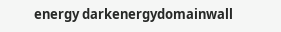energy darkenergydomainwall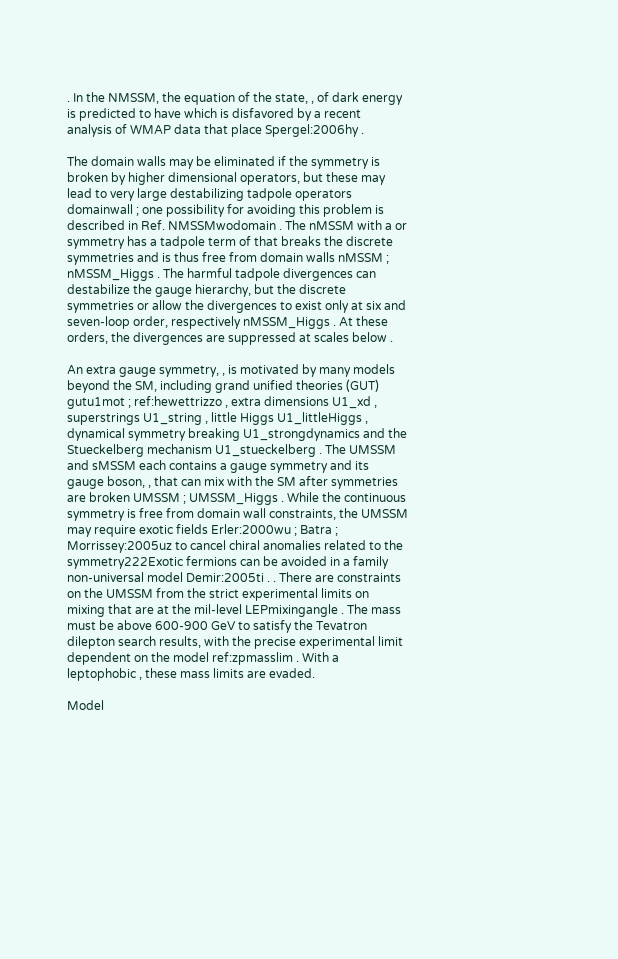. In the NMSSM, the equation of the state, , of dark energy is predicted to have which is disfavored by a recent analysis of WMAP data that place Spergel:2006hy .

The domain walls may be eliminated if the symmetry is broken by higher dimensional operators, but these may lead to very large destabilizing tadpole operators domainwall ; one possibility for avoiding this problem is described in Ref. NMSSMwodomain . The nMSSM with a or symmetry has a tadpole term of that breaks the discrete symmetries and is thus free from domain walls nMSSM ; nMSSM_Higgs . The harmful tadpole divergences can destabilize the gauge hierarchy, but the discrete symmetries or allow the divergences to exist only at six and seven-loop order, respectively nMSSM_Higgs . At these orders, the divergences are suppressed at scales below .

An extra gauge symmetry, , is motivated by many models beyond the SM, including grand unified theories (GUT) gutu1mot ; ref:hewettrizzo , extra dimensions U1_xd , superstrings U1_string , little Higgs U1_littleHiggs , dynamical symmetry breaking U1_strongdynamics and the Stueckelberg mechanism U1_stueckelberg . The UMSSM and sMSSM each contains a gauge symmetry and its gauge boson, , that can mix with the SM after symmetries are broken UMSSM ; UMSSM_Higgs . While the continuous symmetry is free from domain wall constraints, the UMSSM may require exotic fields Erler:2000wu ; Batra ; Morrissey:2005uz to cancel chiral anomalies related to the symmetry222Exotic fermions can be avoided in a family non-universal model Demir:2005ti . . There are constraints on the UMSSM from the strict experimental limits on mixing that are at the mil-level LEPmixingangle . The mass must be above 600-900 GeV to satisfy the Tevatron dilepton search results, with the precise experimental limit dependent on the model ref:zpmasslim . With a leptophobic , these mass limits are evaded.

Model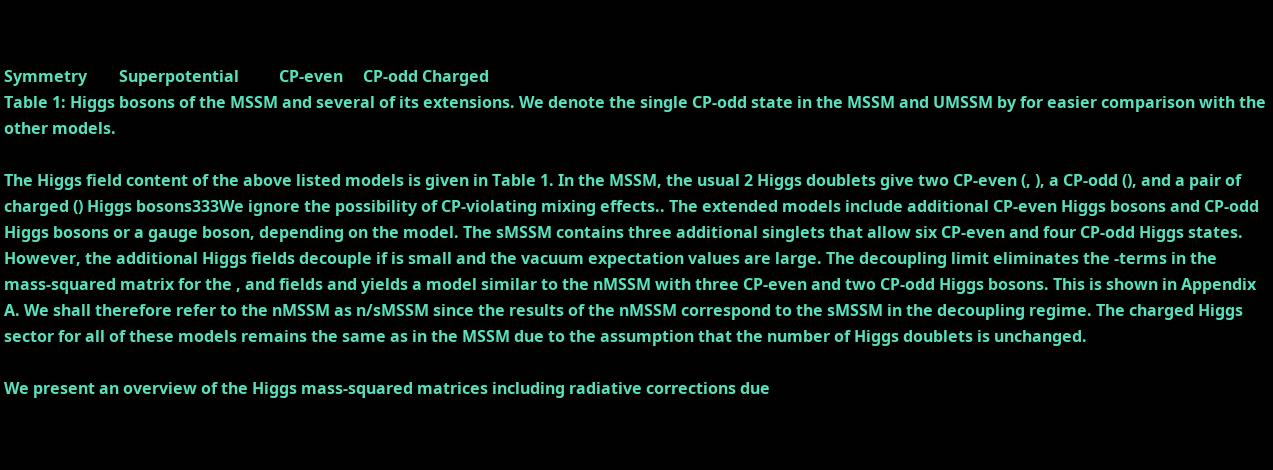Symmetry        Superpotential          CP-even     CP-odd Charged
Table 1: Higgs bosons of the MSSM and several of its extensions. We denote the single CP-odd state in the MSSM and UMSSM by for easier comparison with the other models.

The Higgs field content of the above listed models is given in Table 1. In the MSSM, the usual 2 Higgs doublets give two CP-even (, ), a CP-odd (), and a pair of charged () Higgs bosons333We ignore the possibility of CP-violating mixing effects.. The extended models include additional CP-even Higgs bosons and CP-odd Higgs bosons or a gauge boson, depending on the model. The sMSSM contains three additional singlets that allow six CP-even and four CP-odd Higgs states. However, the additional Higgs fields decouple if is small and the vacuum expectation values are large. The decoupling limit eliminates the -terms in the mass-squared matrix for the , and fields and yields a model similar to the nMSSM with three CP-even and two CP-odd Higgs bosons. This is shown in Appendix A. We shall therefore refer to the nMSSM as n/sMSSM since the results of the nMSSM correspond to the sMSSM in the decoupling regime. The charged Higgs sector for all of these models remains the same as in the MSSM due to the assumption that the number of Higgs doublets is unchanged.

We present an overview of the Higgs mass-squared matrices including radiative corrections due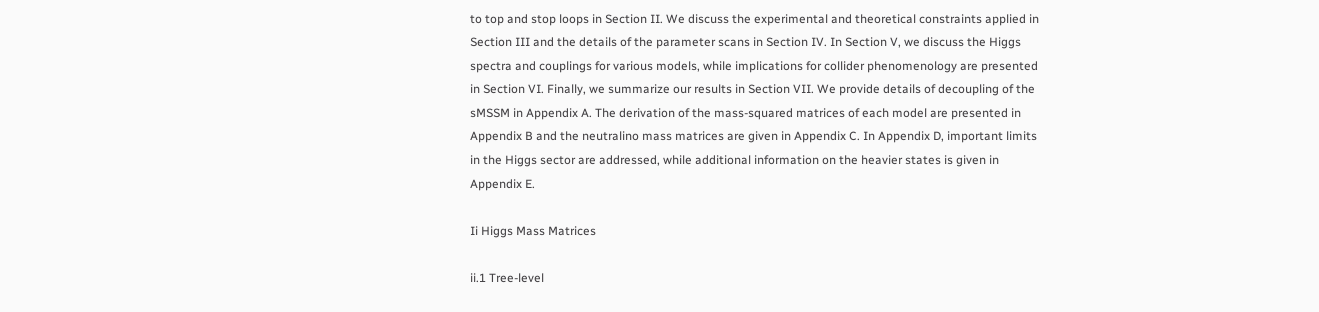to top and stop loops in Section II. We discuss the experimental and theoretical constraints applied in Section III and the details of the parameter scans in Section IV. In Section V, we discuss the Higgs spectra and couplings for various models, while implications for collider phenomenology are presented in Section VI. Finally, we summarize our results in Section VII. We provide details of decoupling of the sMSSM in Appendix A. The derivation of the mass-squared matrices of each model are presented in Appendix B and the neutralino mass matrices are given in Appendix C. In Appendix D, important limits in the Higgs sector are addressed, while additional information on the heavier states is given in Appendix E.

Ii Higgs Mass Matrices

ii.1 Tree-level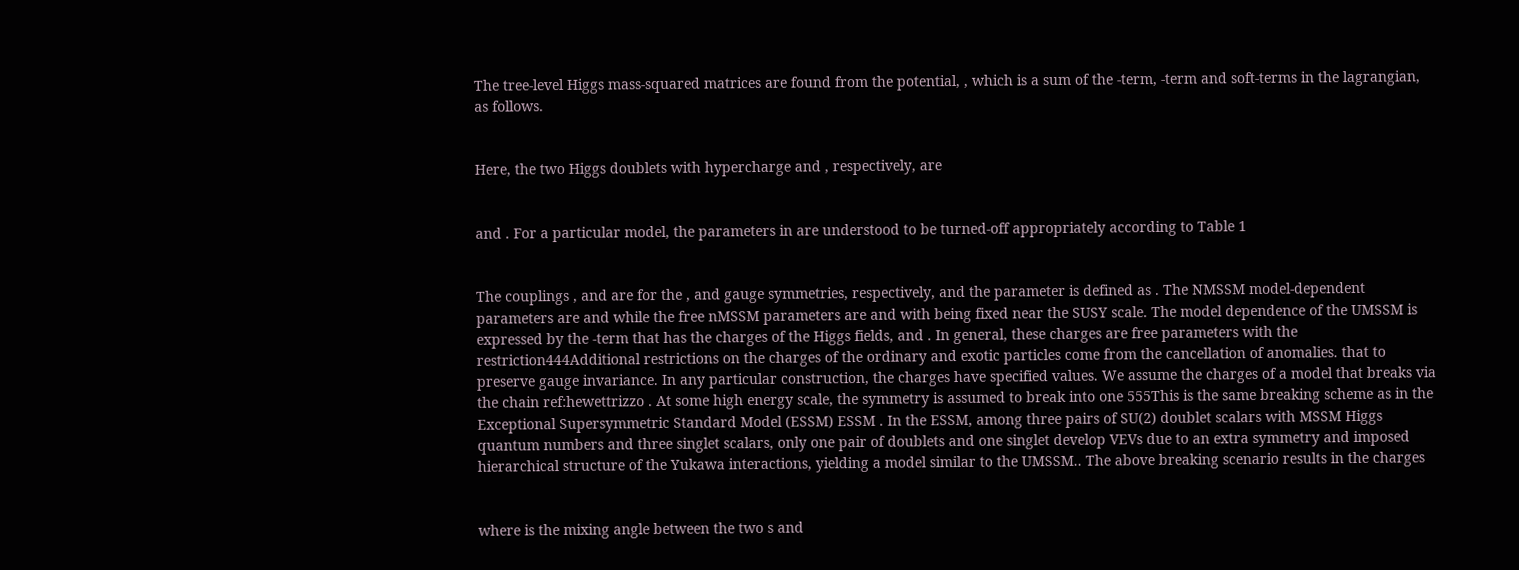The tree-level Higgs mass-squared matrices are found from the potential, , which is a sum of the -term, -term and soft-terms in the lagrangian, as follows.


Here, the two Higgs doublets with hypercharge and , respectively, are


and . For a particular model, the parameters in are understood to be turned-off appropriately according to Table 1


The couplings , and are for the , and gauge symmetries, respectively, and the parameter is defined as . The NMSSM model-dependent parameters are and while the free nMSSM parameters are and with being fixed near the SUSY scale. The model dependence of the UMSSM is expressed by the -term that has the charges of the Higgs fields, and . In general, these charges are free parameters with the restriction444Additional restrictions on the charges of the ordinary and exotic particles come from the cancellation of anomalies. that to preserve gauge invariance. In any particular construction, the charges have specified values. We assume the charges of a model that breaks via the chain ref:hewettrizzo . At some high energy scale, the symmetry is assumed to break into one 555This is the same breaking scheme as in the Exceptional Supersymmetric Standard Model (ESSM) ESSM . In the ESSM, among three pairs of SU(2) doublet scalars with MSSM Higgs quantum numbers and three singlet scalars, only one pair of doublets and one singlet develop VEVs due to an extra symmetry and imposed hierarchical structure of the Yukawa interactions, yielding a model similar to the UMSSM.. The above breaking scenario results in the charges


where is the mixing angle between the two s and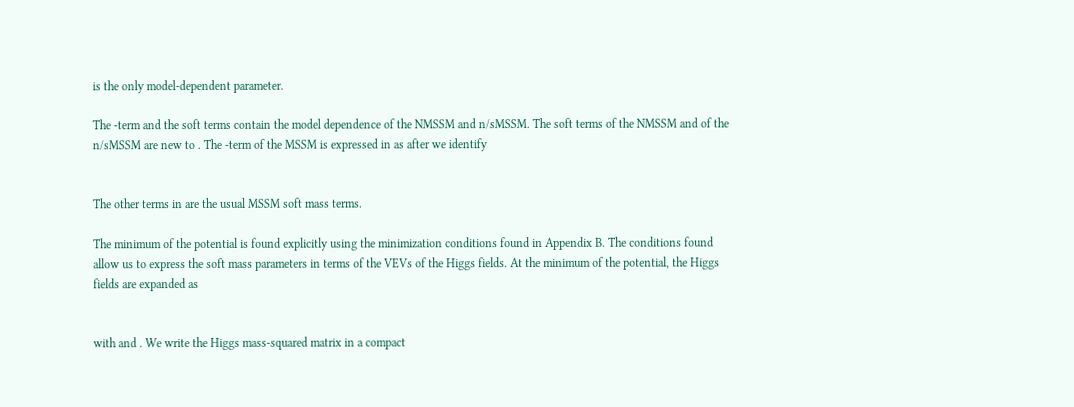is the only model-dependent parameter.

The -term and the soft terms contain the model dependence of the NMSSM and n/sMSSM. The soft terms of the NMSSM and of the n/sMSSM are new to . The -term of the MSSM is expressed in as after we identify


The other terms in are the usual MSSM soft mass terms.

The minimum of the potential is found explicitly using the minimization conditions found in Appendix B. The conditions found allow us to express the soft mass parameters in terms of the VEVs of the Higgs fields. At the minimum of the potential, the Higgs fields are expanded as


with and . We write the Higgs mass-squared matrix in a compact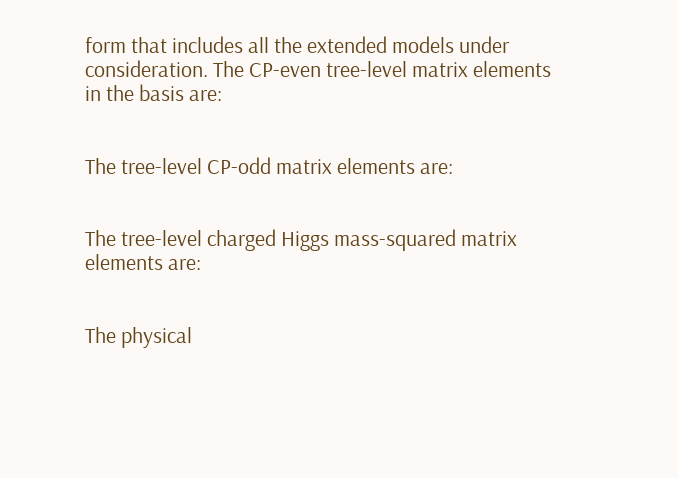form that includes all the extended models under consideration. The CP-even tree-level matrix elements in the basis are:


The tree-level CP-odd matrix elements are:


The tree-level charged Higgs mass-squared matrix elements are:


The physical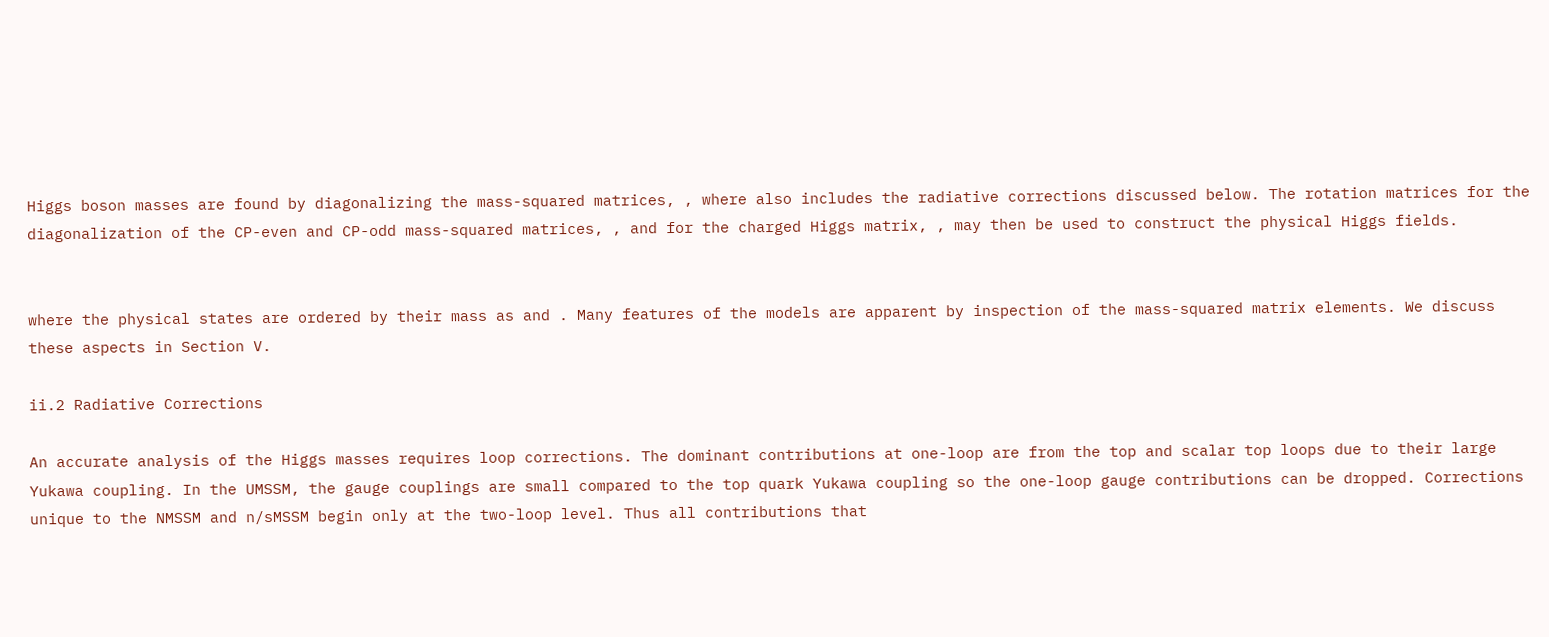Higgs boson masses are found by diagonalizing the mass-squared matrices, , where also includes the radiative corrections discussed below. The rotation matrices for the diagonalization of the CP-even and CP-odd mass-squared matrices, , and for the charged Higgs matrix, , may then be used to construct the physical Higgs fields.


where the physical states are ordered by their mass as and . Many features of the models are apparent by inspection of the mass-squared matrix elements. We discuss these aspects in Section V.

ii.2 Radiative Corrections

An accurate analysis of the Higgs masses requires loop corrections. The dominant contributions at one-loop are from the top and scalar top loops due to their large Yukawa coupling. In the UMSSM, the gauge couplings are small compared to the top quark Yukawa coupling so the one-loop gauge contributions can be dropped. Corrections unique to the NMSSM and n/sMSSM begin only at the two-loop level. Thus all contributions that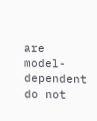are model-dependent do not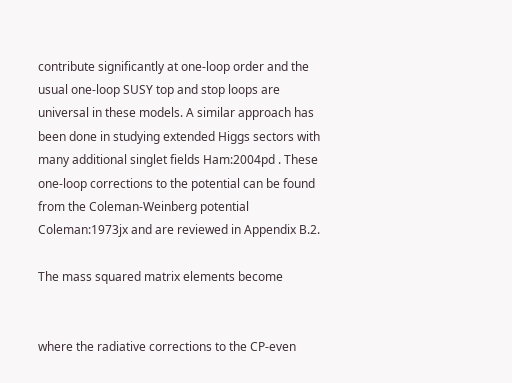contribute significantly at one-loop order and the usual one-loop SUSY top and stop loops are universal in these models. A similar approach has been done in studying extended Higgs sectors with many additional singlet fields Ham:2004pd . These one-loop corrections to the potential can be found from the Coleman-Weinberg potential Coleman:1973jx and are reviewed in Appendix B.2.

The mass squared matrix elements become


where the radiative corrections to the CP-even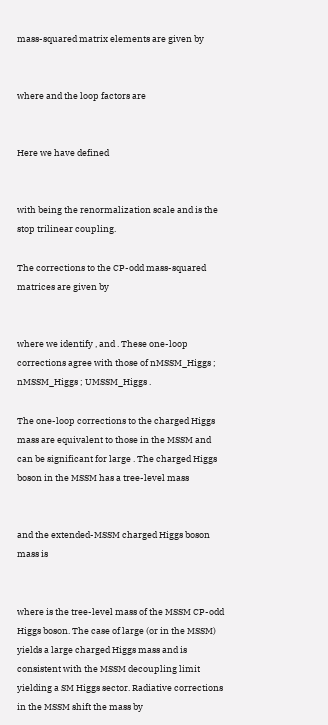mass-squared matrix elements are given by


where and the loop factors are


Here we have defined


with being the renormalization scale and is the stop trilinear coupling.

The corrections to the CP-odd mass-squared matrices are given by


where we identify , and . These one-loop corrections agree with those of nMSSM_Higgs ; nMSSM_Higgs ; UMSSM_Higgs .

The one-loop corrections to the charged Higgs mass are equivalent to those in the MSSM and can be significant for large . The charged Higgs boson in the MSSM has a tree-level mass


and the extended-MSSM charged Higgs boson mass is


where is the tree-level mass of the MSSM CP-odd Higgs boson. The case of large (or in the MSSM) yields a large charged Higgs mass and is consistent with the MSSM decoupling limit yielding a SM Higgs sector. Radiative corrections in the MSSM shift the mass by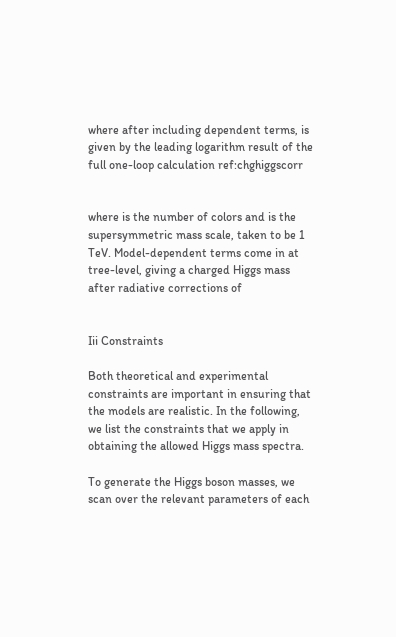where after including dependent terms, is given by the leading logarithm result of the full one-loop calculation ref:chghiggscorr


where is the number of colors and is the supersymmetric mass scale, taken to be 1 TeV. Model-dependent terms come in at tree-level, giving a charged Higgs mass after radiative corrections of


Iii Constraints

Both theoretical and experimental constraints are important in ensuring that the models are realistic. In the following, we list the constraints that we apply in obtaining the allowed Higgs mass spectra.

To generate the Higgs boson masses, we scan over the relevant parameters of each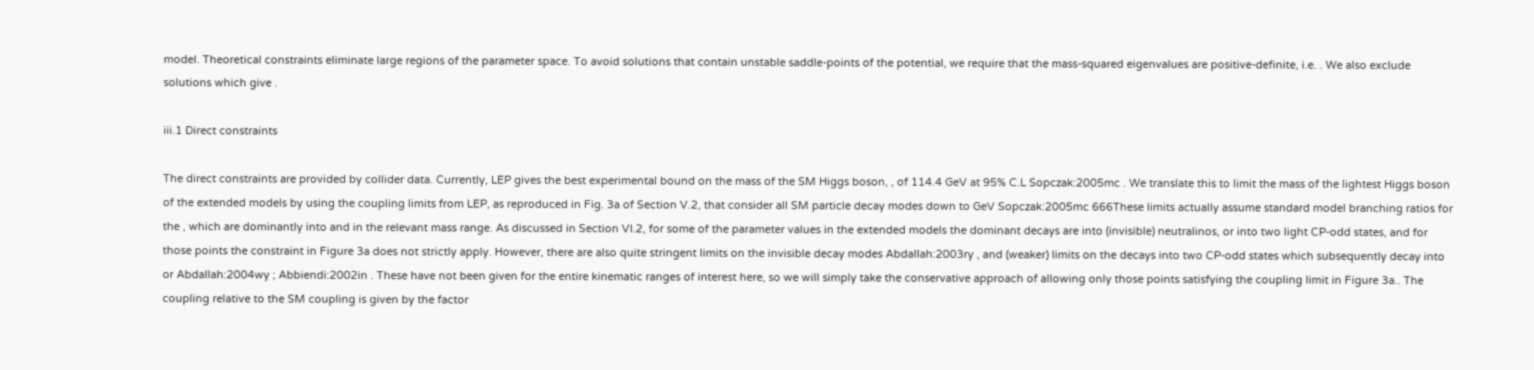model. Theoretical constraints eliminate large regions of the parameter space. To avoid solutions that contain unstable saddle-points of the potential, we require that the mass-squared eigenvalues are positive-definite, i.e. . We also exclude solutions which give .

iii.1 Direct constraints

The direct constraints are provided by collider data. Currently, LEP gives the best experimental bound on the mass of the SM Higgs boson, , of 114.4 GeV at 95% C.L Sopczak:2005mc . We translate this to limit the mass of the lightest Higgs boson of the extended models by using the coupling limits from LEP, as reproduced in Fig. 3a of Section V.2, that consider all SM particle decay modes down to GeV Sopczak:2005mc 666These limits actually assume standard model branching ratios for the , which are dominantly into and in the relevant mass range. As discussed in Section VI.2, for some of the parameter values in the extended models the dominant decays are into (invisible) neutralinos, or into two light CP-odd states, and for those points the constraint in Figure 3a does not strictly apply. However, there are also quite stringent limits on the invisible decay modes Abdallah:2003ry , and (weaker) limits on the decays into two CP-odd states which subsequently decay into or Abdallah:2004wy ; Abbiendi:2002in . These have not been given for the entire kinematic ranges of interest here, so we will simply take the conservative approach of allowing only those points satisfying the coupling limit in Figure 3a.. The coupling relative to the SM coupling is given by the factor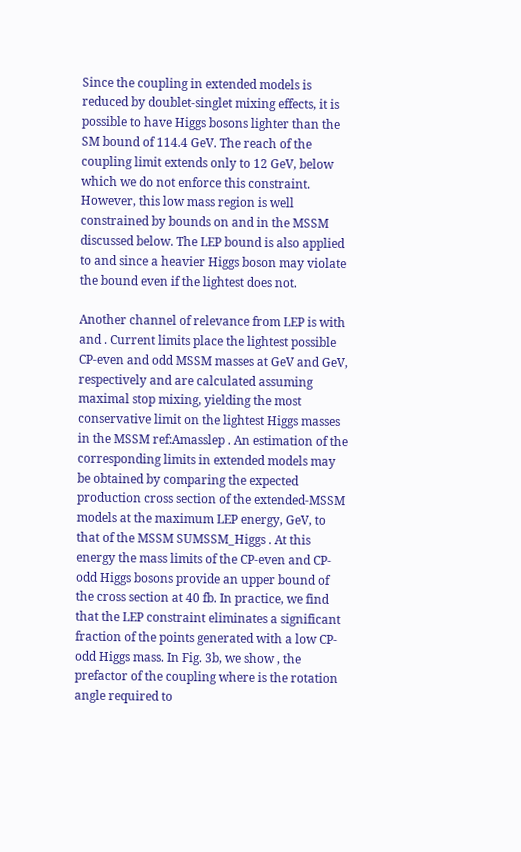Since the coupling in extended models is reduced by doublet-singlet mixing effects, it is possible to have Higgs bosons lighter than the SM bound of 114.4 GeV. The reach of the coupling limit extends only to 12 GeV, below which we do not enforce this constraint. However, this low mass region is well constrained by bounds on and in the MSSM discussed below. The LEP bound is also applied to and since a heavier Higgs boson may violate the bound even if the lightest does not.

Another channel of relevance from LEP is with and . Current limits place the lightest possible CP-even and odd MSSM masses at GeV and GeV, respectively and are calculated assuming maximal stop mixing, yielding the most conservative limit on the lightest Higgs masses in the MSSM ref:Amasslep . An estimation of the corresponding limits in extended models may be obtained by comparing the expected production cross section of the extended-MSSM models at the maximum LEP energy, GeV, to that of the MSSM SUMSSM_Higgs . At this energy the mass limits of the CP-even and CP-odd Higgs bosons provide an upper bound of the cross section at 40 fb. In practice, we find that the LEP constraint eliminates a significant fraction of the points generated with a low CP-odd Higgs mass. In Fig. 3b, we show , the prefactor of the coupling where is the rotation angle required to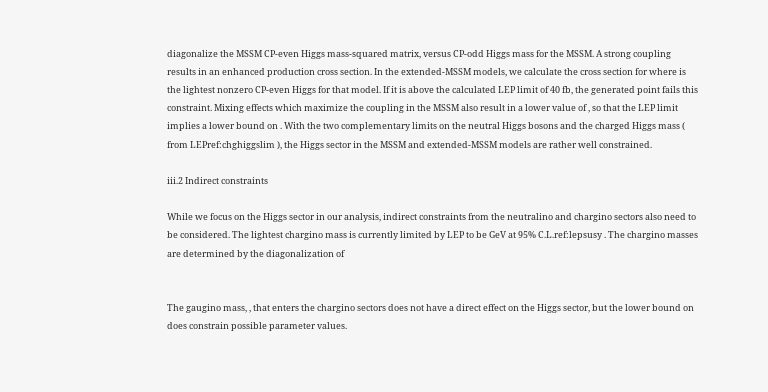diagonalize the MSSM CP-even Higgs mass-squared matrix, versus CP-odd Higgs mass for the MSSM. A strong coupling results in an enhanced production cross section. In the extended-MSSM models, we calculate the cross section for where is the lightest nonzero CP-even Higgs for that model. If it is above the calculated LEP limit of 40 fb, the generated point fails this constraint. Mixing effects which maximize the coupling in the MSSM also result in a lower value of , so that the LEP limit implies a lower bound on . With the two complementary limits on the neutral Higgs bosons and the charged Higgs mass ( from LEPref:chghiggslim ), the Higgs sector in the MSSM and extended-MSSM models are rather well constrained.

iii.2 Indirect constraints

While we focus on the Higgs sector in our analysis, indirect constraints from the neutralino and chargino sectors also need to be considered. The lightest chargino mass is currently limited by LEP to be GeV at 95% C.L.ref:lepsusy . The chargino masses are determined by the diagonalization of


The gaugino mass, , that enters the chargino sectors does not have a direct effect on the Higgs sector, but the lower bound on does constrain possible parameter values.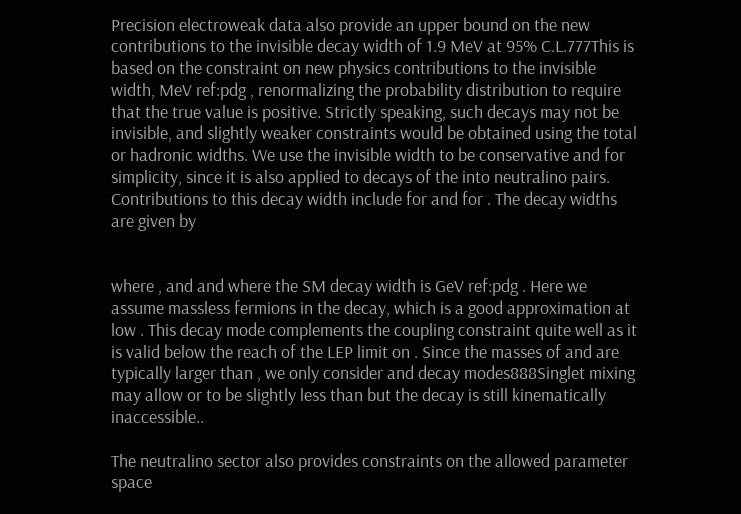Precision electroweak data also provide an upper bound on the new contributions to the invisible decay width of 1.9 MeV at 95% C.L.777This is based on the constraint on new physics contributions to the invisible width, MeV ref:pdg , renormalizing the probability distribution to require that the true value is positive. Strictly speaking, such decays may not be invisible, and slightly weaker constraints would be obtained using the total or hadronic widths. We use the invisible width to be conservative and for simplicity, since it is also applied to decays of the into neutralino pairs. Contributions to this decay width include for and for . The decay widths are given by


where , and and where the SM decay width is GeV ref:pdg . Here we assume massless fermions in the decay, which is a good approximation at low . This decay mode complements the coupling constraint quite well as it is valid below the reach of the LEP limit on . Since the masses of and are typically larger than , we only consider and decay modes888Singlet mixing may allow or to be slightly less than but the decay is still kinematically inaccessible..

The neutralino sector also provides constraints on the allowed parameter space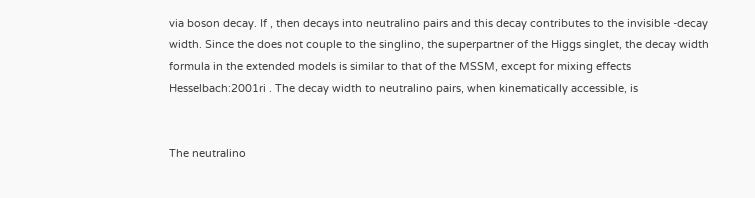via boson decay. If , then decays into neutralino pairs and this decay contributes to the invisible -decay width. Since the does not couple to the singlino, the superpartner of the Higgs singlet, the decay width formula in the extended models is similar to that of the MSSM, except for mixing effects Hesselbach:2001ri . The decay width to neutralino pairs, when kinematically accessible, is


The neutralino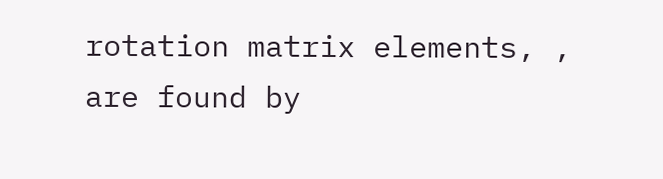rotation matrix elements, , are found by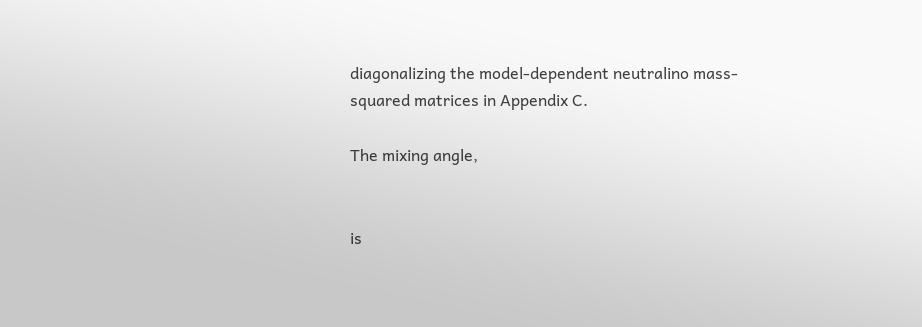diagonalizing the model-dependent neutralino mass-squared matrices in Appendix C.

The mixing angle,


is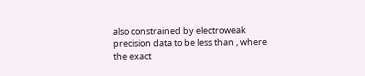also constrained by electroweak precision data to be less than , where the exact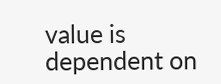value is dependent on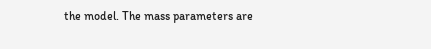the model. The mass parameters are